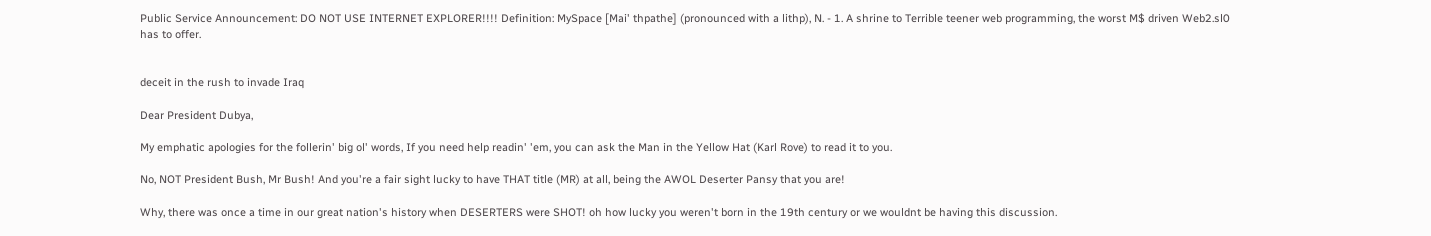Public Service Announcement: DO NOT USE INTERNET EXPLORER!!!! Definition: MySpace [Mai' thpathe] (pronounced with a lithp), N. - 1. A shrine to Terrible teener web programming, the worst M$ driven Web2.sl0 has to offer.


deceit in the rush to invade Iraq

Dear President Dubya,

My emphatic apologies for the follerin' big ol' words, If you need help readin' 'em, you can ask the Man in the Yellow Hat (Karl Rove) to read it to you.

No, NOT President Bush, Mr Bush! And you're a fair sight lucky to have THAT title (MR) at all, being the AWOL Deserter Pansy that you are!

Why, there was once a time in our great nation's history when DESERTERS were SHOT! oh how lucky you weren't born in the 19th century or we wouldnt be having this discussion.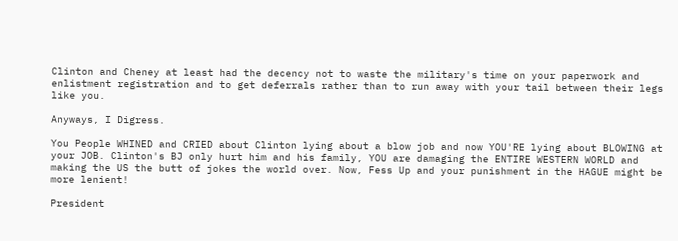Clinton and Cheney at least had the decency not to waste the military's time on your paperwork and enlistment registration and to get deferrals rather than to run away with your tail between their legs like you.

Anyways, I Digress.

You People WHINED and CRIED about Clinton lying about a blow job and now YOU'RE lying about BLOWING at your JOB. Clinton's BJ only hurt him and his family, YOU are damaging the ENTIRE WESTERN WORLD and making the US the butt of jokes the world over. Now, Fess Up and your punishment in the HAGUE might be more lenient!

President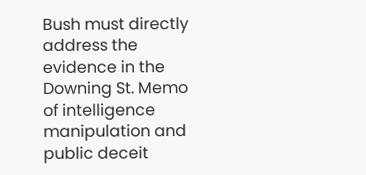Bush must directly address the evidence in the Downing St. Memo of intelligence manipulation and public deceit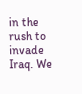in the rush to invade Iraq. We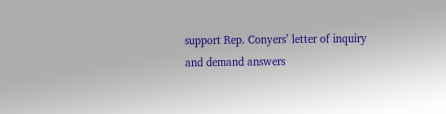support Rep. Conyers’ letter of inquiry and demand answers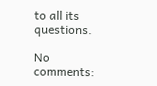to all its questions.

No comments: